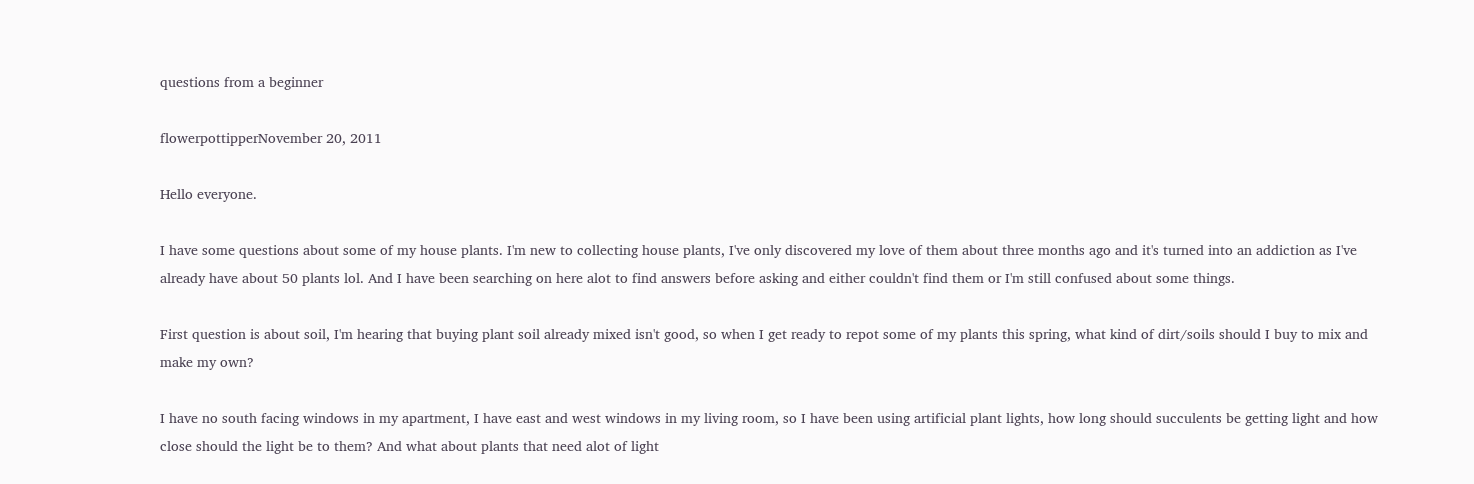questions from a beginner

flowerpottipperNovember 20, 2011

Hello everyone.

I have some questions about some of my house plants. I'm new to collecting house plants, I've only discovered my love of them about three months ago and it's turned into an addiction as I've already have about 50 plants lol. And I have been searching on here alot to find answers before asking and either couldn't find them or I'm still confused about some things.

First question is about soil, I'm hearing that buying plant soil already mixed isn't good, so when I get ready to repot some of my plants this spring, what kind of dirt/soils should I buy to mix and make my own?

I have no south facing windows in my apartment, I have east and west windows in my living room, so I have been using artificial plant lights, how long should succulents be getting light and how close should the light be to them? And what about plants that need alot of light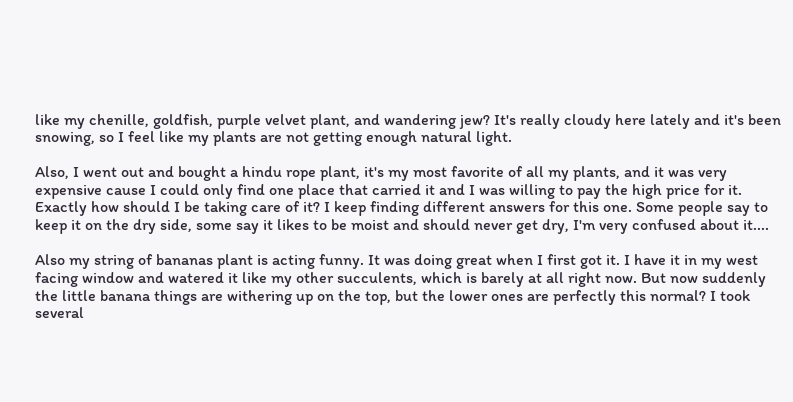like my chenille, goldfish, purple velvet plant, and wandering jew? It's really cloudy here lately and it's been snowing, so I feel like my plants are not getting enough natural light.

Also, I went out and bought a hindu rope plant, it's my most favorite of all my plants, and it was very expensive cause I could only find one place that carried it and I was willing to pay the high price for it. Exactly how should I be taking care of it? I keep finding different answers for this one. Some people say to keep it on the dry side, some say it likes to be moist and should never get dry, I'm very confused about it....

Also my string of bananas plant is acting funny. It was doing great when I first got it. I have it in my west facing window and watered it like my other succulents, which is barely at all right now. But now suddenly the little banana things are withering up on the top, but the lower ones are perfectly this normal? I took several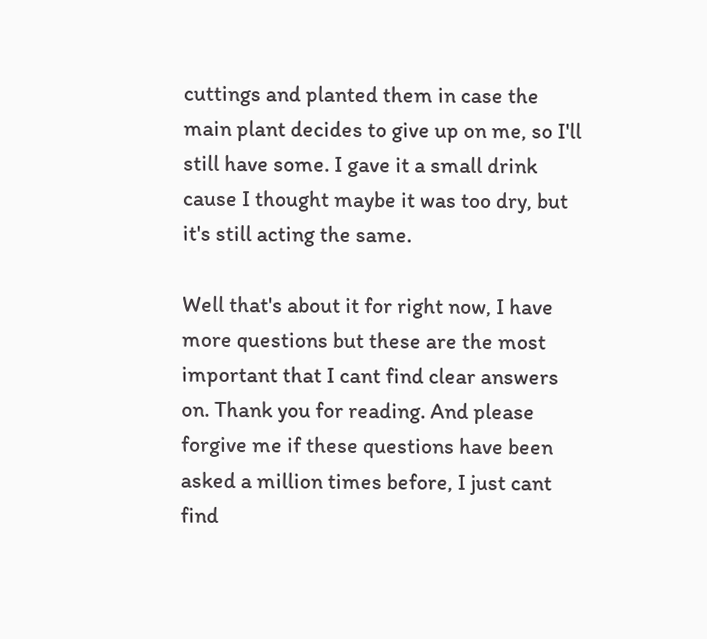cuttings and planted them in case the main plant decides to give up on me, so I'll still have some. I gave it a small drink cause I thought maybe it was too dry, but it's still acting the same.

Well that's about it for right now, I have more questions but these are the most important that I cant find clear answers on. Thank you for reading. And please forgive me if these questions have been asked a million times before, I just cant find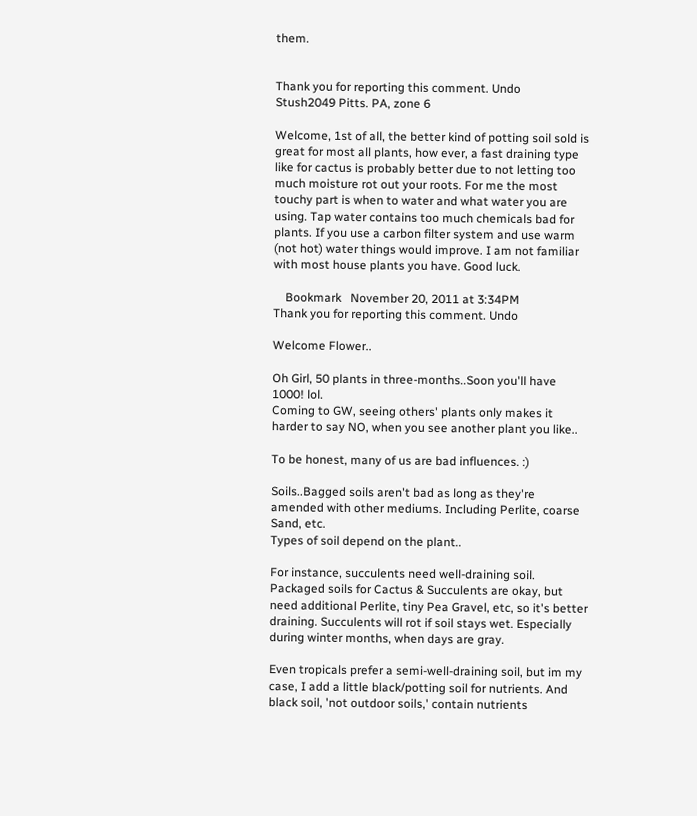them.


Thank you for reporting this comment. Undo
Stush2049 Pitts. PA, zone 6

Welcome, 1st of all, the better kind of potting soil sold is great for most all plants, how ever, a fast draining type like for cactus is probably better due to not letting too much moisture rot out your roots. For me the most touchy part is when to water and what water you are using. Tap water contains too much chemicals bad for plants. If you use a carbon filter system and use warm (not hot) water things would improve. I am not familiar with most house plants you have. Good luck.

    Bookmark   November 20, 2011 at 3:34PM
Thank you for reporting this comment. Undo

Welcome Flower..

Oh Girl, 50 plants in three-months..Soon you'll have 1000! lol.
Coming to GW, seeing others' plants only makes it harder to say NO, when you see another plant you like..

To be honest, many of us are bad influences. :)

Soils..Bagged soils aren't bad as long as they're amended with other mediums. Including Perlite, coarse Sand, etc.
Types of soil depend on the plant..

For instance, succulents need well-draining soil. Packaged soils for Cactus & Succulents are okay, but need additional Perlite, tiny Pea Gravel, etc, so it's better draining. Succulents will rot if soil stays wet. Especially during winter months, when days are gray.

Even tropicals prefer a semi-well-draining soil, but im my case, I add a little black/potting soil for nutrients. And black soil, 'not outdoor soils,' contain nutrients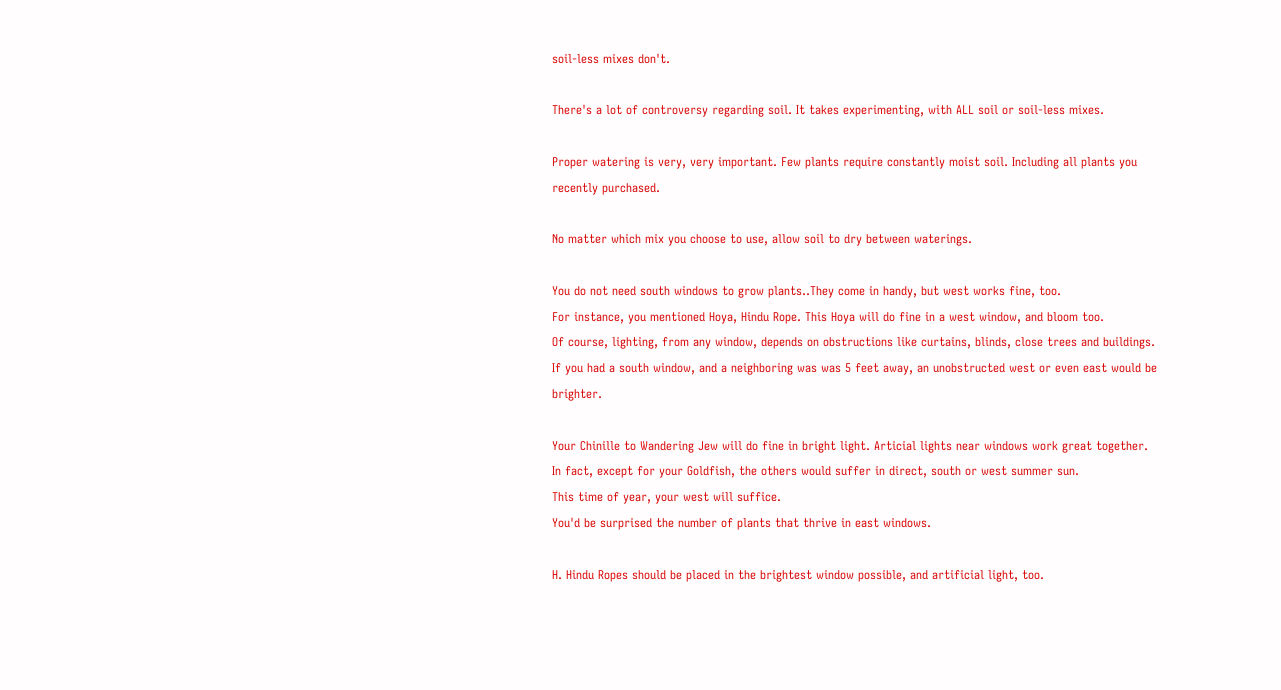soil-less mixes don't.

There's a lot of controversy regarding soil. It takes experimenting, with ALL soil or soil-less mixes.

Proper watering is very, very important. Few plants require constantly moist soil. Including all plants you recently purchased.

No matter which mix you choose to use, allow soil to dry between waterings.

You do not need south windows to grow plants..They come in handy, but west works fine, too.
For instance, you mentioned Hoya, Hindu Rope. This Hoya will do fine in a west window, and bloom too.
Of course, lighting, from any window, depends on obstructions like curtains, blinds, close trees and buildings.
If you had a south window, and a neighboring was was 5 feet away, an unobstructed west or even east would be brighter.

Your Chinille to Wandering Jew will do fine in bright light. Articial lights near windows work great together.
In fact, except for your Goldfish, the others would suffer in direct, south or west summer sun.
This time of year, your west will suffice.
You'd be surprised the number of plants that thrive in east windows.

H. Hindu Ropes should be placed in the brightest window possible, and artificial light, too.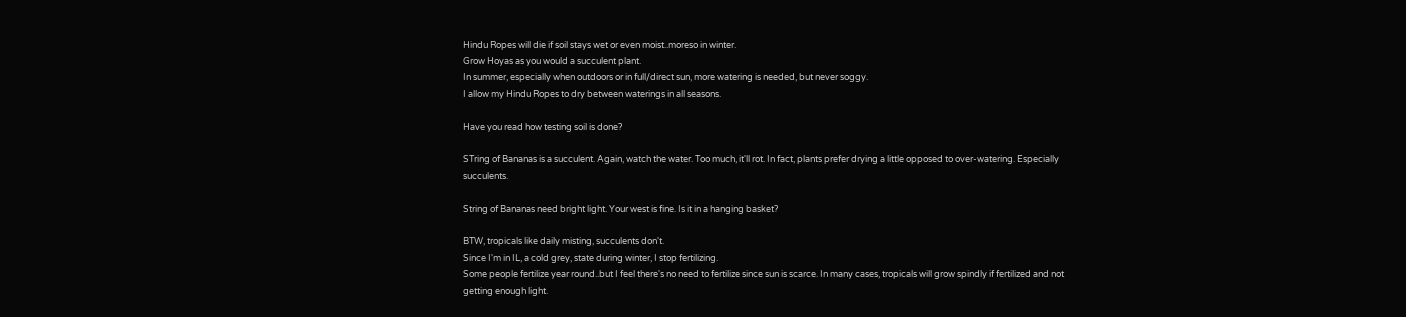Hindu Ropes will die if soil stays wet or even moist..moreso in winter.
Grow Hoyas as you would a succulent plant.
In summer, especially when outdoors or in full/direct sun, more watering is needed, but never soggy.
I allow my Hindu Ropes to dry between waterings in all seasons.

Have you read how testing soil is done?

STring of Bananas is a succulent. Again, watch the water. Too much, it'll rot. In fact, plants prefer drying a little opposed to over-watering. Especially succulents.

String of Bananas need bright light. Your west is fine. Is it in a hanging basket?

BTW, tropicals like daily misting, succulents don't.
Since I'm in IL, a cold grey, state during winter, I stop fertilizing.
Some people fertilize year round..but I feel there's no need to fertilize since sun is scarce. In many cases, tropicals will grow spindly if fertilized and not getting enough light.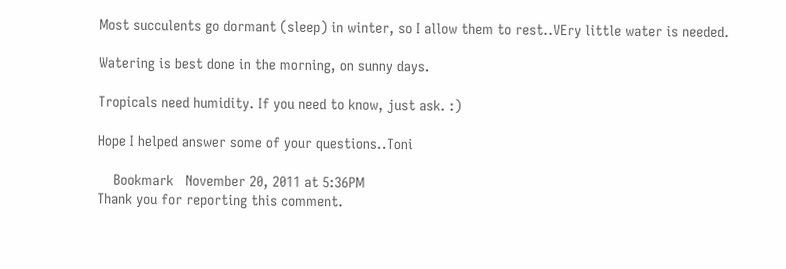Most succulents go dormant (sleep) in winter, so I allow them to rest..VEry little water is needed.

Watering is best done in the morning, on sunny days.

Tropicals need humidity. If you need to know, just ask. :)

Hope I helped answer some of your questions..Toni

    Bookmark   November 20, 2011 at 5:36PM
Thank you for reporting this comment.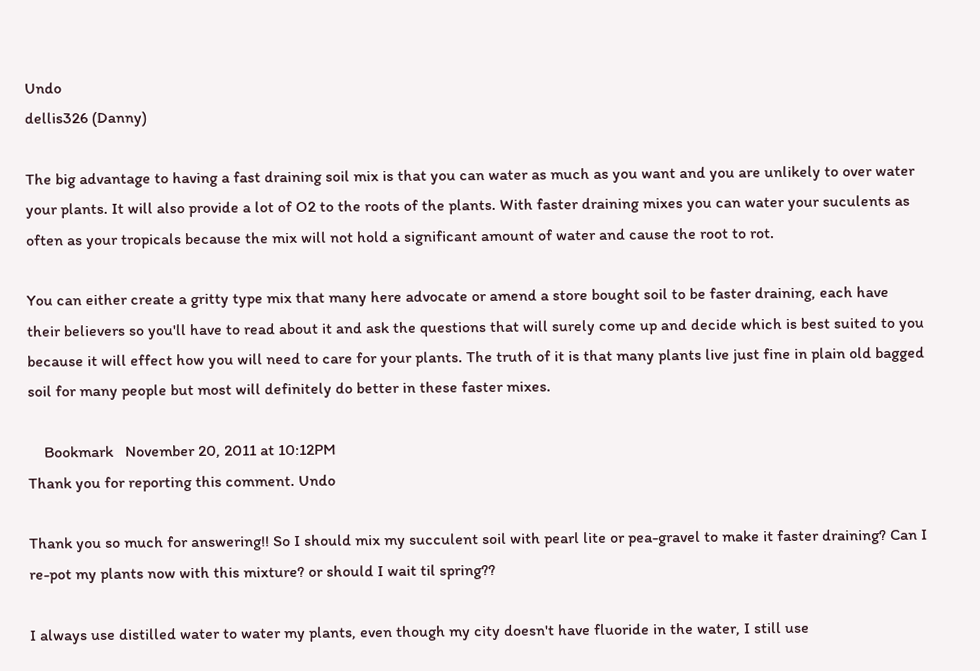Undo
dellis326 (Danny)

The big advantage to having a fast draining soil mix is that you can water as much as you want and you are unlikely to over water your plants. It will also provide a lot of O2 to the roots of the plants. With faster draining mixes you can water your suculents as often as your tropicals because the mix will not hold a significant amount of water and cause the root to rot.

You can either create a gritty type mix that many here advocate or amend a store bought soil to be faster draining, each have their believers so you'll have to read about it and ask the questions that will surely come up and decide which is best suited to you because it will effect how you will need to care for your plants. The truth of it is that many plants live just fine in plain old bagged soil for many people but most will definitely do better in these faster mixes.

    Bookmark   November 20, 2011 at 10:12PM
Thank you for reporting this comment. Undo

Thank you so much for answering!! So I should mix my succulent soil with pearl lite or pea-gravel to make it faster draining? Can I re-pot my plants now with this mixture? or should I wait til spring??

I always use distilled water to water my plants, even though my city doesn't have fluoride in the water, I still use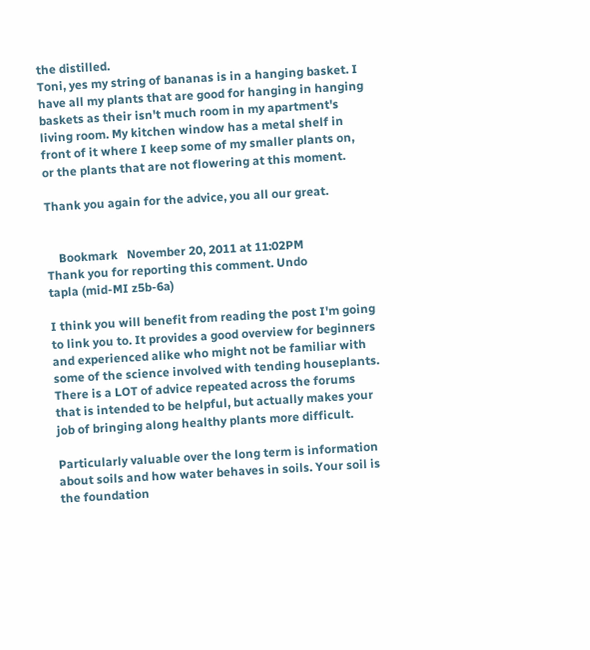the distilled.
Toni, yes my string of bananas is in a hanging basket. I have all my plants that are good for hanging in hanging baskets as their isn't much room in my apartment's living room. My kitchen window has a metal shelf in front of it where I keep some of my smaller plants on, or the plants that are not flowering at this moment.

Thank you again for the advice, you all our great.


    Bookmark   November 20, 2011 at 11:02PM
Thank you for reporting this comment. Undo
tapla (mid-MI z5b-6a)

I think you will benefit from reading the post I'm going to link you to. It provides a good overview for beginners and experienced alike who might not be familiar with some of the science involved with tending houseplants. There is a LOT of advice repeated across the forums that is intended to be helpful, but actually makes your job of bringing along healthy plants more difficult.

Particularly valuable over the long term is information about soils and how water behaves in soils. Your soil is the foundation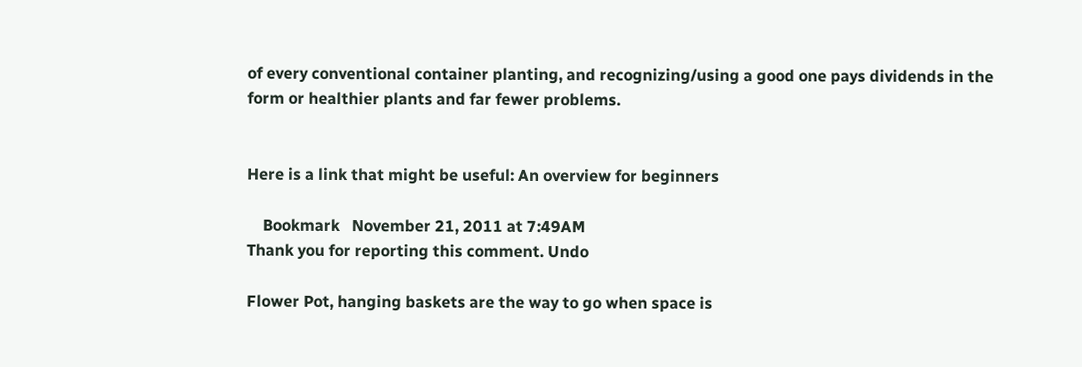of every conventional container planting, and recognizing/using a good one pays dividends in the form or healthier plants and far fewer problems.


Here is a link that might be useful: An overview for beginners

    Bookmark   November 21, 2011 at 7:49AM
Thank you for reporting this comment. Undo

Flower Pot, hanging baskets are the way to go when space is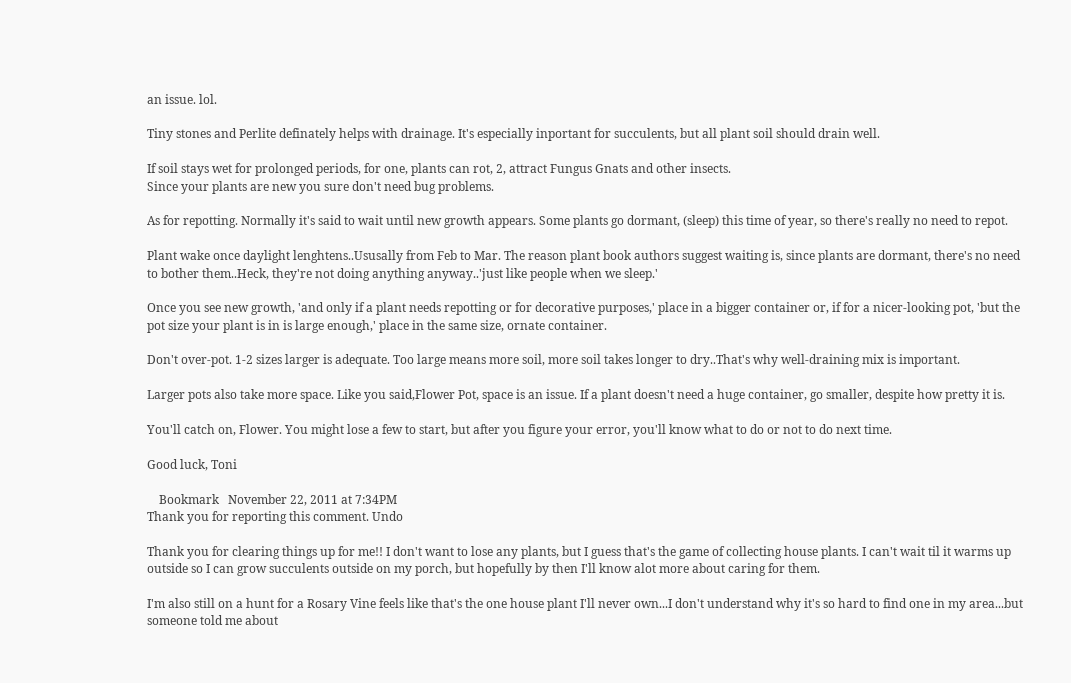an issue. lol.

Tiny stones and Perlite definately helps with drainage. It's especially inportant for succulents, but all plant soil should drain well.

If soil stays wet for prolonged periods, for one, plants can rot, 2, attract Fungus Gnats and other insects.
Since your plants are new you sure don't need bug problems.

As for repotting. Normally it's said to wait until new growth appears. Some plants go dormant, (sleep) this time of year, so there's really no need to repot.

Plant wake once daylight lenghtens..Ususally from Feb to Mar. The reason plant book authors suggest waiting is, since plants are dormant, there's no need to bother them..Heck, they're not doing anything anyway..'just like people when we sleep.'

Once you see new growth, 'and only if a plant needs repotting or for decorative purposes,' place in a bigger container or, if for a nicer-looking pot, 'but the pot size your plant is in is large enough,' place in the same size, ornate container.

Don't over-pot. 1-2 sizes larger is adequate. Too large means more soil, more soil takes longer to dry..That's why well-draining mix is important.

Larger pots also take more space. Like you said,Flower Pot, space is an issue. If a plant doesn't need a huge container, go smaller, despite how pretty it is.

You'll catch on, Flower. You might lose a few to start, but after you figure your error, you'll know what to do or not to do next time.

Good luck, Toni

    Bookmark   November 22, 2011 at 7:34PM
Thank you for reporting this comment. Undo

Thank you for clearing things up for me!! I don't want to lose any plants, but I guess that's the game of collecting house plants. I can't wait til it warms up outside so I can grow succulents outside on my porch, but hopefully by then I'll know alot more about caring for them.

I'm also still on a hunt for a Rosary Vine feels like that's the one house plant I'll never own...I don't understand why it's so hard to find one in my area...but someone told me about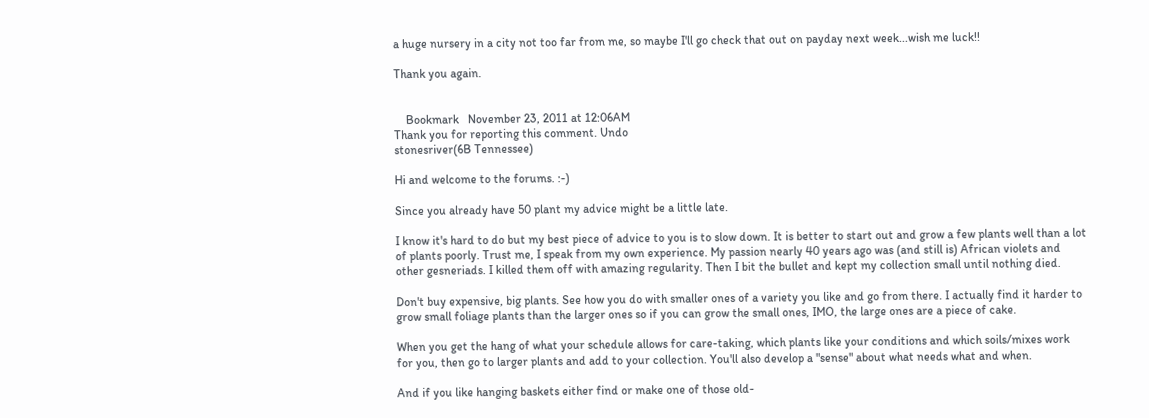a huge nursery in a city not too far from me, so maybe I'll go check that out on payday next week...wish me luck!!

Thank you again.


    Bookmark   November 23, 2011 at 12:06AM
Thank you for reporting this comment. Undo
stonesriver(6B Tennessee)

Hi and welcome to the forums. :-)

Since you already have 50 plant my advice might be a little late.

I know it's hard to do but my best piece of advice to you is to slow down. It is better to start out and grow a few plants well than a lot of plants poorly. Trust me, I speak from my own experience. My passion nearly 40 years ago was (and still is) African violets and other gesneriads. I killed them off with amazing regularity. Then I bit the bullet and kept my collection small until nothing died.

Don't buy expensive, big plants. See how you do with smaller ones of a variety you like and go from there. I actually find it harder to grow small foliage plants than the larger ones so if you can grow the small ones, IMO, the large ones are a piece of cake.

When you get the hang of what your schedule allows for care-taking, which plants like your conditions and which soils/mixes work for you, then go to larger plants and add to your collection. You'll also develop a "sense" about what needs what and when.

And if you like hanging baskets either find or make one of those old-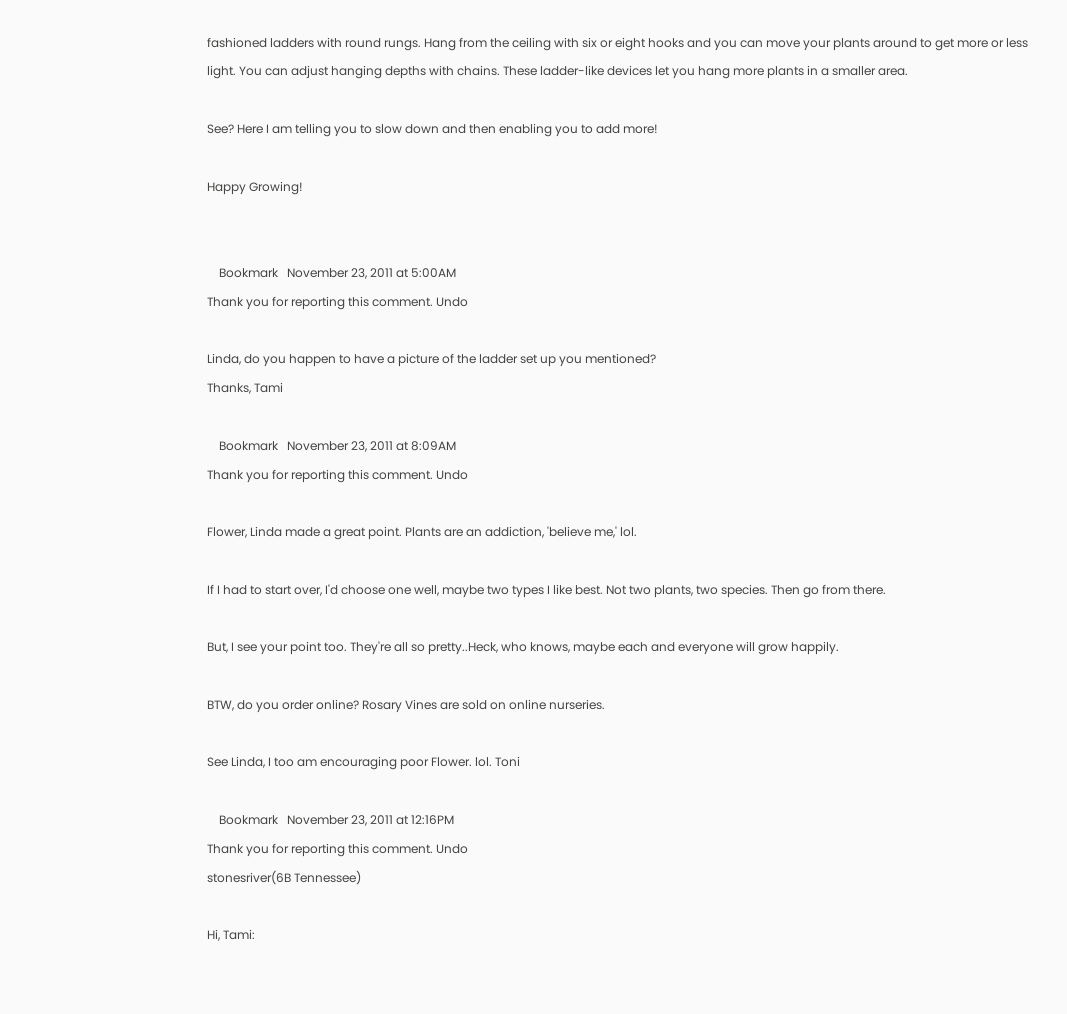fashioned ladders with round rungs. Hang from the ceiling with six or eight hooks and you can move your plants around to get more or less light. You can adjust hanging depths with chains. These ladder-like devices let you hang more plants in a smaller area.

See? Here I am telling you to slow down and then enabling you to add more!

Happy Growing!


    Bookmark   November 23, 2011 at 5:00AM
Thank you for reporting this comment. Undo

Linda, do you happen to have a picture of the ladder set up you mentioned?
Thanks, Tami

    Bookmark   November 23, 2011 at 8:09AM
Thank you for reporting this comment. Undo

Flower, Linda made a great point. Plants are an addiction, 'believe me,' lol.

If I had to start over, I'd choose one well, maybe two types I like best. Not two plants, two species. Then go from there.

But, I see your point too. They're all so pretty..Heck, who knows, maybe each and everyone will grow happily.

BTW, do you order online? Rosary Vines are sold on online nurseries.

See Linda, I too am encouraging poor Flower. lol. Toni

    Bookmark   November 23, 2011 at 12:16PM
Thank you for reporting this comment. Undo
stonesriver(6B Tennessee)

Hi, Tami: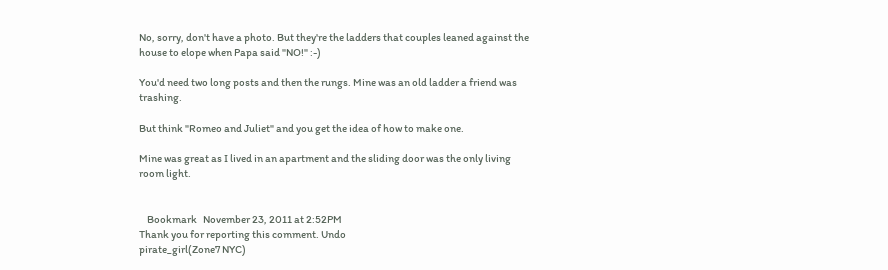No, sorry, don't have a photo. But they're the ladders that couples leaned against the house to elope when Papa said "NO!" :-)

You'd need two long posts and then the rungs. Mine was an old ladder a friend was trashing.

But think "Romeo and Juliet" and you get the idea of how to make one.

Mine was great as I lived in an apartment and the sliding door was the only living room light.


    Bookmark   November 23, 2011 at 2:52PM
Thank you for reporting this comment. Undo
pirate_girl(Zone7 NYC)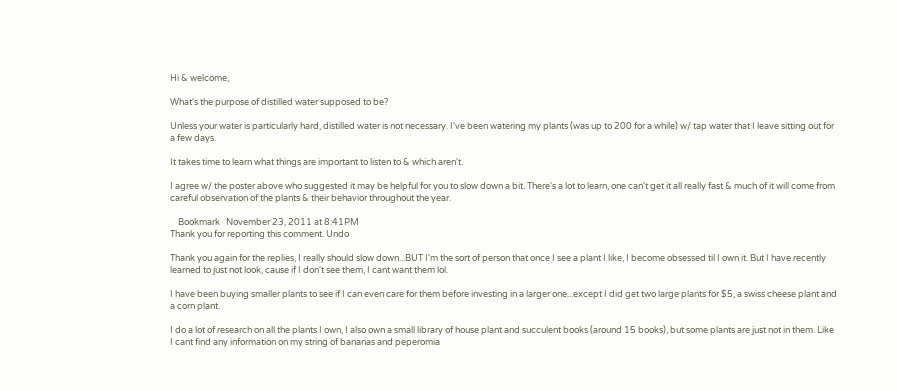Hi & welcome,

What's the purpose of distilled water supposed to be?

Unless your water is particularly hard, distilled water is not necessary. I've been watering my plants (was up to 200 for a while) w/ tap water that I leave sitting out for a few days.

It takes time to learn what things are important to listen to & which aren't.

I agree w/ the poster above who suggested it may be helpful for you to slow down a bit. There's a lot to learn, one can't get it all really fast & much of it will come from careful observation of the plants & their behavior throughout the year.

    Bookmark   November 23, 2011 at 8:41PM
Thank you for reporting this comment. Undo

Thank you again for the replies, I really should slow down...BUT I'm the sort of person that once I see a plant I like, I become obsessed til I own it. But I have recently learned to just not look, cause if I don't see them, I cant want them lol.

I have been buying smaller plants to see if I can even care for them before investing in a larger one...except I did get two large plants for $5, a swiss cheese plant and a corn plant.

I do a lot of research on all the plants I own, I also own a small library of house plant and succulent books (around 15 books), but some plants are just not in them. Like I cant find any information on my string of bananas and peperomia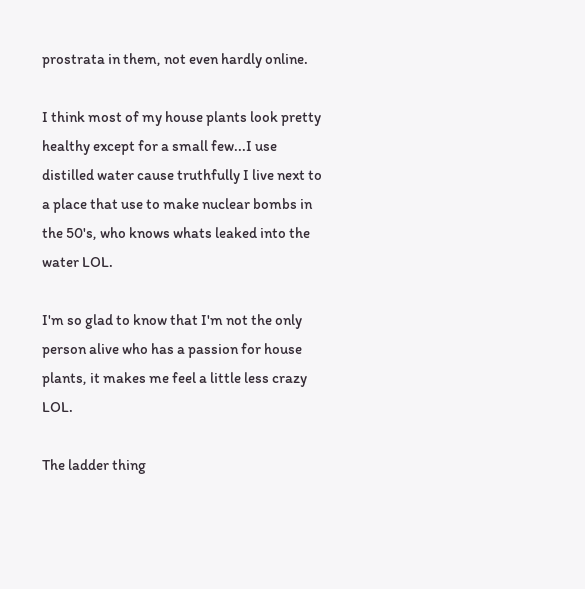prostrata in them, not even hardly online.

I think most of my house plants look pretty healthy except for a small few...I use distilled water cause truthfully I live next to a place that use to make nuclear bombs in the 50's, who knows whats leaked into the water LOL.

I'm so glad to know that I'm not the only person alive who has a passion for house plants, it makes me feel a little less crazy LOL.

The ladder thing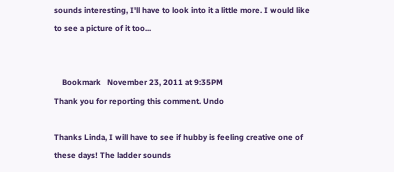sounds interesting, I'll have to look into it a little more. I would like to see a picture of it too...


    Bookmark   November 23, 2011 at 9:35PM
Thank you for reporting this comment. Undo

Thanks Linda, I will have to see if hubby is feeling creative one of these days! The ladder sounds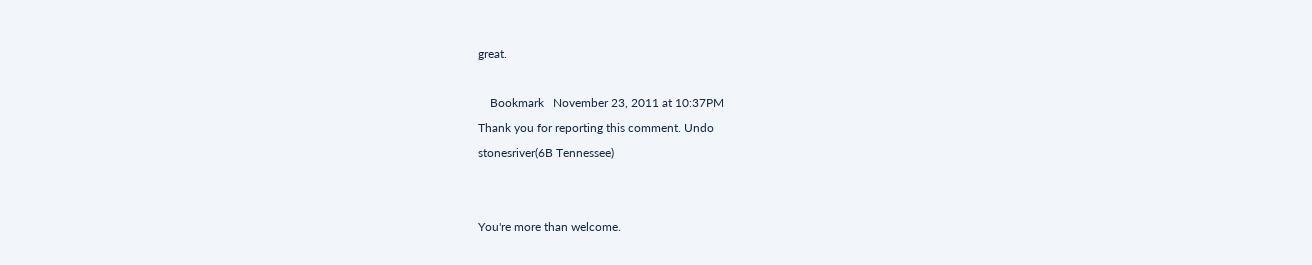great.

    Bookmark   November 23, 2011 at 10:37PM
Thank you for reporting this comment. Undo
stonesriver(6B Tennessee)


You're more than welcome.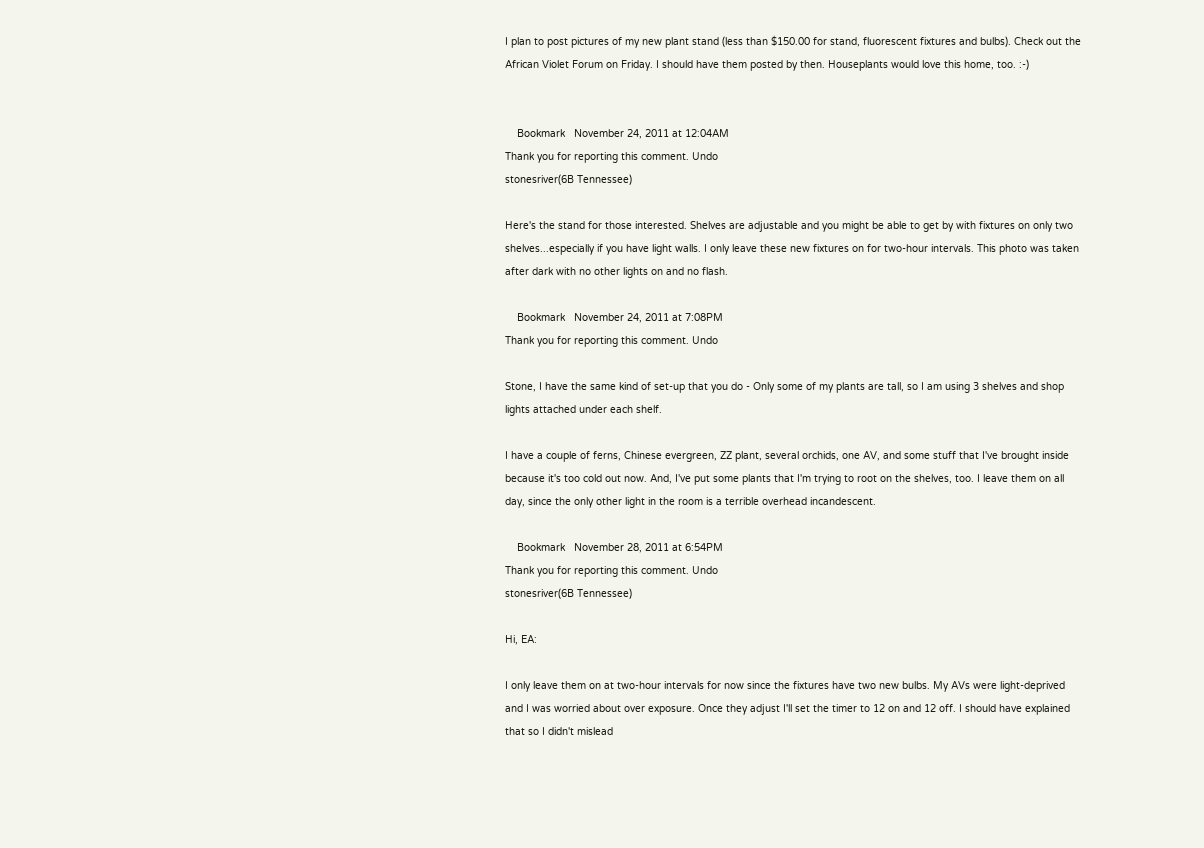I plan to post pictures of my new plant stand (less than $150.00 for stand, fluorescent fixtures and bulbs). Check out the African Violet Forum on Friday. I should have them posted by then. Houseplants would love this home, too. :-)


    Bookmark   November 24, 2011 at 12:04AM
Thank you for reporting this comment. Undo
stonesriver(6B Tennessee)

Here's the stand for those interested. Shelves are adjustable and you might be able to get by with fixtures on only two shelves...especially if you have light walls. I only leave these new fixtures on for two-hour intervals. This photo was taken after dark with no other lights on and no flash.

    Bookmark   November 24, 2011 at 7:08PM
Thank you for reporting this comment. Undo

Stone, I have the same kind of set-up that you do - Only some of my plants are tall, so I am using 3 shelves and shop lights attached under each shelf.

I have a couple of ferns, Chinese evergreen, ZZ plant, several orchids, one AV, and some stuff that I've brought inside because it's too cold out now. And, I've put some plants that I'm trying to root on the shelves, too. I leave them on all day, since the only other light in the room is a terrible overhead incandescent.

    Bookmark   November 28, 2011 at 6:54PM
Thank you for reporting this comment. Undo
stonesriver(6B Tennessee)

Hi, EA:

I only leave them on at two-hour intervals for now since the fixtures have two new bulbs. My AVs were light-deprived and I was worried about over exposure. Once they adjust I'll set the timer to 12 on and 12 off. I should have explained that so I didn't mislead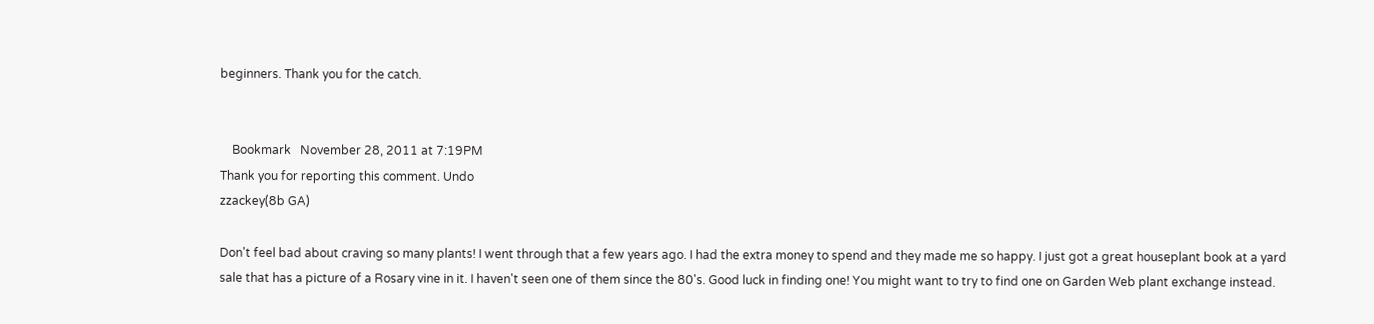beginners. Thank you for the catch.


    Bookmark   November 28, 2011 at 7:19PM
Thank you for reporting this comment. Undo
zzackey(8b GA)

Don't feel bad about craving so many plants! I went through that a few years ago. I had the extra money to spend and they made me so happy. I just got a great houseplant book at a yard sale that has a picture of a Rosary vine in it. I haven't seen one of them since the 80's. Good luck in finding one! You might want to try to find one on Garden Web plant exchange instead.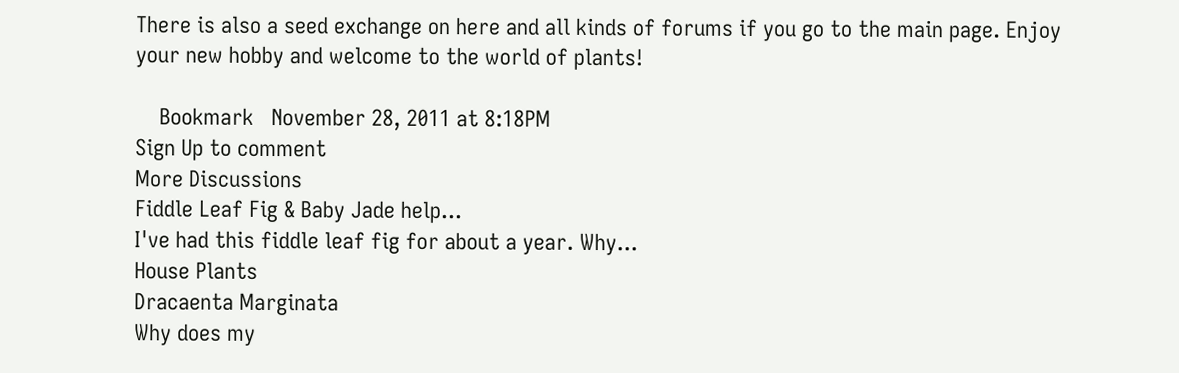There is also a seed exchange on here and all kinds of forums if you go to the main page. Enjoy your new hobby and welcome to the world of plants!

    Bookmark   November 28, 2011 at 8:18PM
Sign Up to comment
More Discussions
Fiddle Leaf Fig & Baby Jade help...
I've had this fiddle leaf fig for about a year. Why...
House Plants
Dracaenta Marginata
Why does my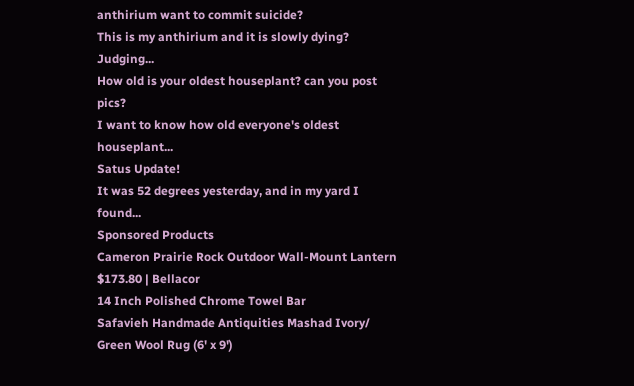anthirium want to commit suicide?
This is my anthirium and it is slowly dying? Judging...
How old is your oldest houseplant? can you post pics?
I want to know how old everyone's oldest houseplant...
Satus Update!
It was 52 degrees yesterday, and in my yard I found...
Sponsored Products
Cameron Prairie Rock Outdoor Wall-Mount Lantern
$173.80 | Bellacor
14 Inch Polished Chrome Towel Bar
Safavieh Handmade Antiquities Mashad Ivory/ Green Wool Rug (6' x 9')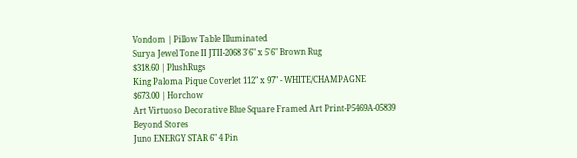Vondom | Pillow Table Illuminated
Surya Jewel Tone II JTII-2068 3'6" x 5'6" Brown Rug
$318.60 | PlushRugs
King Paloma Pique Coverlet 112" x 97" - WHITE/CHAMPAGNE
$673.00 | Horchow
Art Virtuoso Decorative Blue Square Framed Art Print-P5469A-05839
Beyond Stores
Juno ENERGY STAR 6" 4 Pin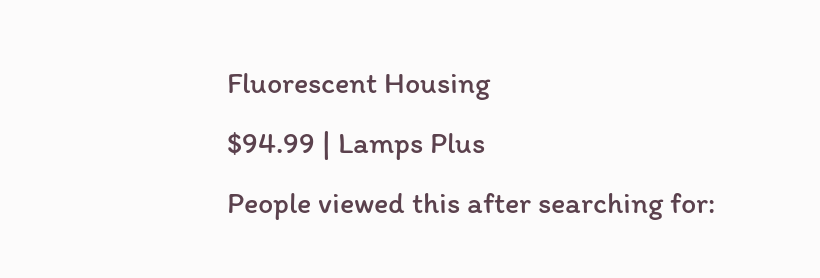Fluorescent Housing
$94.99 | Lamps Plus
People viewed this after searching for: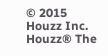© 2015 Houzz Inc. Houzz® The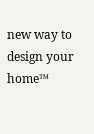new way to design your home™